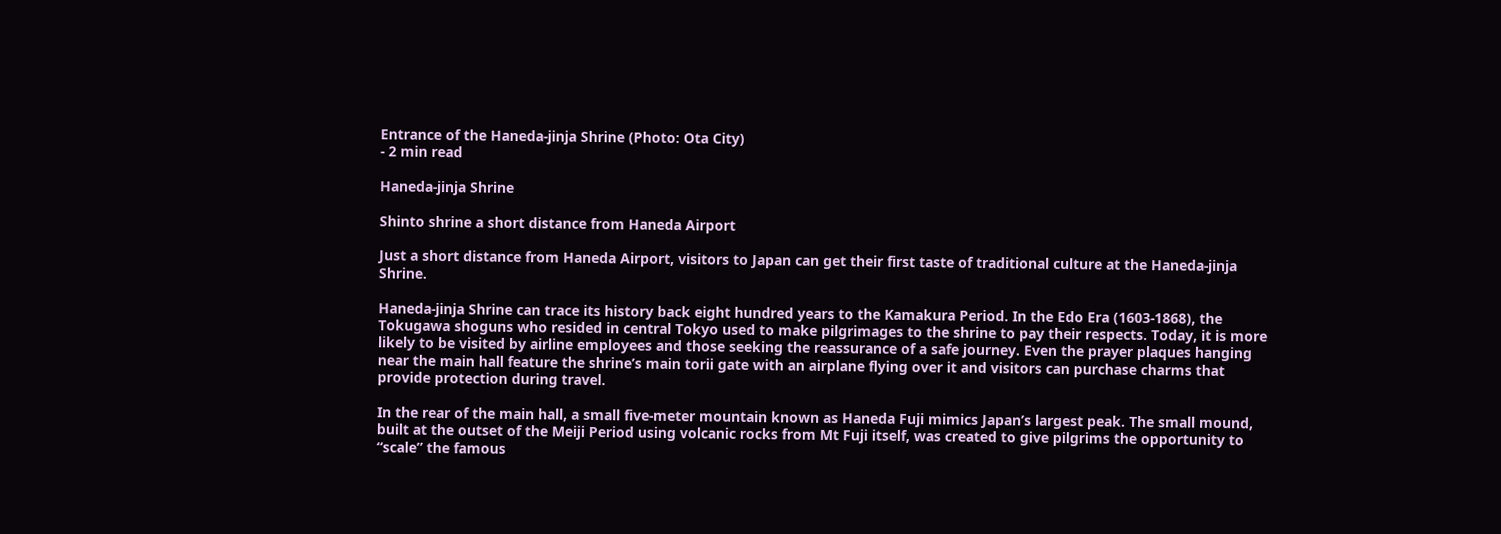Entrance of the Haneda-jinja Shrine (Photo: Ota City)
- 2 min read

Haneda-jinja Shrine

Shinto shrine a short distance from Haneda Airport

Just a short distance from Haneda Airport, visitors to Japan can get their first taste of traditional culture at the Haneda-jinja Shrine.

Haneda-jinja Shrine can trace its history back eight hundred years to the Kamakura Period. In the Edo Era (1603-1868), the Tokugawa shoguns who resided in central Tokyo used to make pilgrimages to the shrine to pay their respects. Today, it is more likely to be visited by airline employees and those seeking the reassurance of a safe journey. Even the prayer plaques hanging near the main hall feature the shrine’s main torii gate with an airplane flying over it and visitors can purchase charms that provide protection during travel.

In the rear of the main hall, a small five-meter mountain known as Haneda Fuji mimics Japan’s largest peak. The small mound, built at the outset of the Meiji Period using volcanic rocks from Mt Fuji itself, was created to give pilgrims the opportunity to “scale” the famous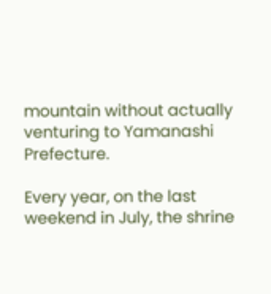mountain without actually venturing to Yamanashi Prefecture.

Every year, on the last weekend in July, the shrine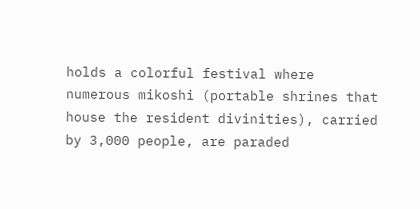holds a colorful festival where numerous mikoshi (portable shrines that house the resident divinities), carried by 3,000 people, are paraded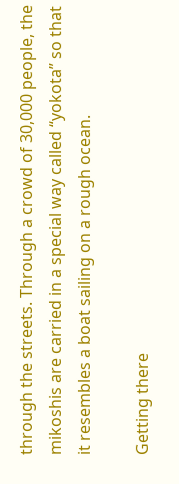through the streets. Through a crowd of 30,000 people, the mikoshis are carried in a special way called “yokota” so that it resembles a boat sailing on a rough ocean.

Getting there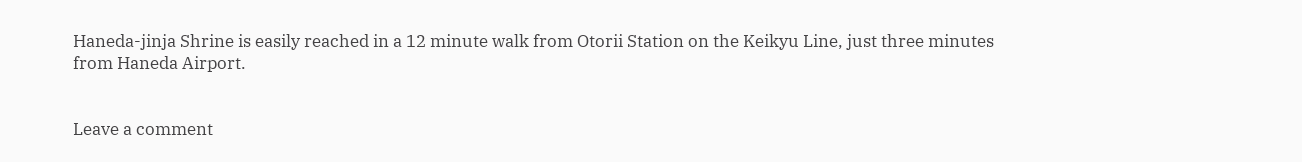Haneda-jinja Shrine is easily reached in a 12 minute walk from Otorii Station on the Keikyu Line, just three minutes from Haneda Airport.


Leave a comment